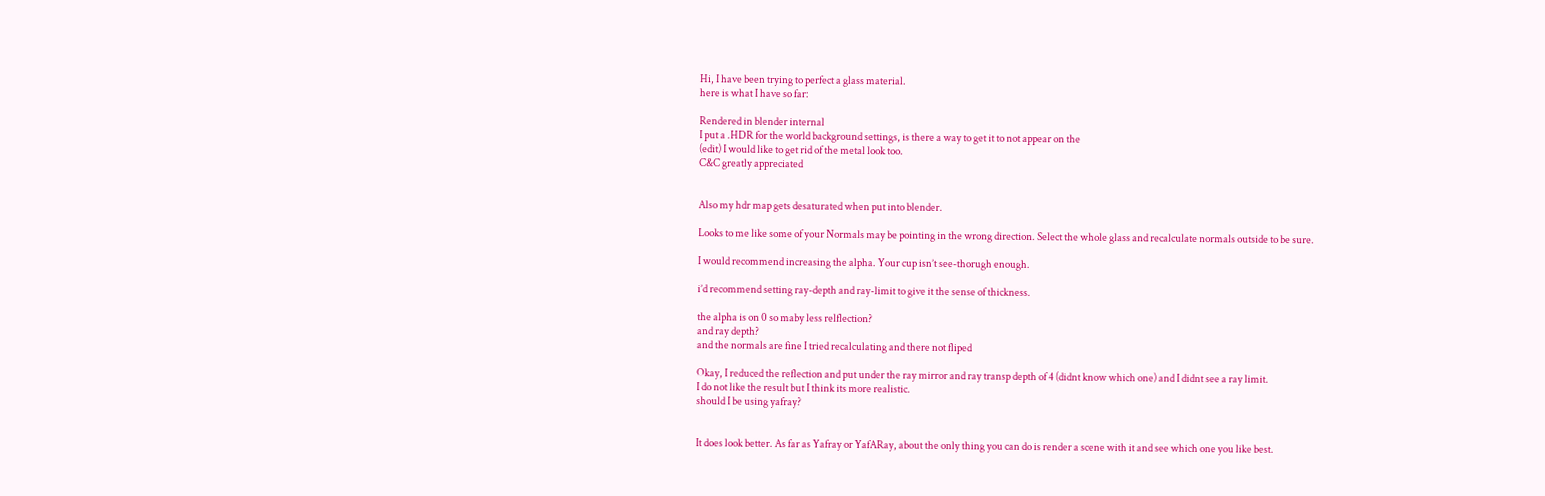Hi, I have been trying to perfect a glass material.
here is what I have so far:

Rendered in blender internal
I put a .HDR for the world background settings, is there a way to get it to not appear on the
(edit) I would like to get rid of the metal look too.
C&C greatly appreciated


Also my hdr map gets desaturated when put into blender.

Looks to me like some of your Normals may be pointing in the wrong direction. Select the whole glass and recalculate normals outside to be sure.

I would recommend increasing the alpha. Your cup isn’t see-thorugh enough.

i’d recommend setting ray-depth and ray-limit to give it the sense of thickness.

the alpha is on 0 so maby less relflection?
and ray depth?
and the normals are fine I tried recalculating and there not fliped

Okay, I reduced the reflection and put under the ray mirror and ray transp depth of 4 (didnt know which one) and I didnt see a ray limit.
I do not like the result but I think its more realistic.
should I be using yafray?


It does look better. As far as Yafray or YafARay, about the only thing you can do is render a scene with it and see which one you like best.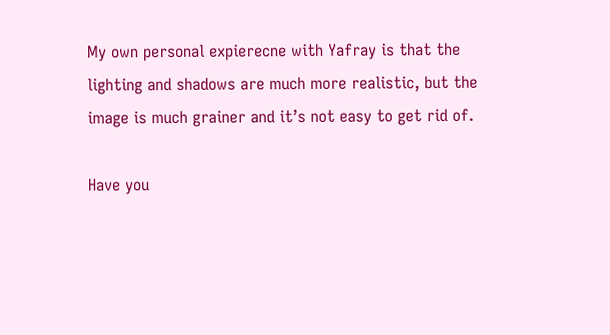My own personal expierecne with Yafray is that the lighting and shadows are much more realistic, but the image is much grainer and it’s not easy to get rid of.

Have you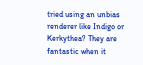tried using an unbias renderer like Indigo or Kerkythea? They are fantastic when it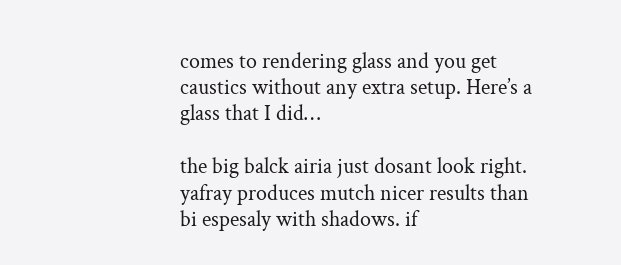comes to rendering glass and you get caustics without any extra setup. Here’s a glass that I did…

the big balck airia just dosant look right. yafray produces mutch nicer results than bi espesaly with shadows. if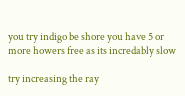you try indigo be shore you have 5 or more howers free as its incredably slow

try increasing the ray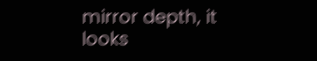mirror depth, it looks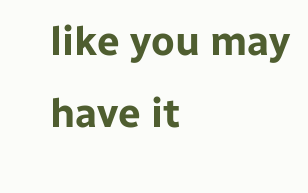like you may have it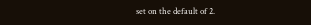set on the default of 2.